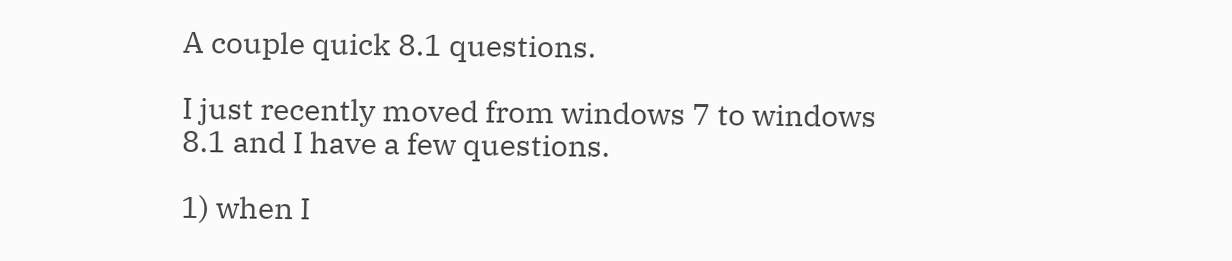A couple quick 8.1 questions.

I just recently moved from windows 7 to windows 8.1 and I have a few questions.

1) when I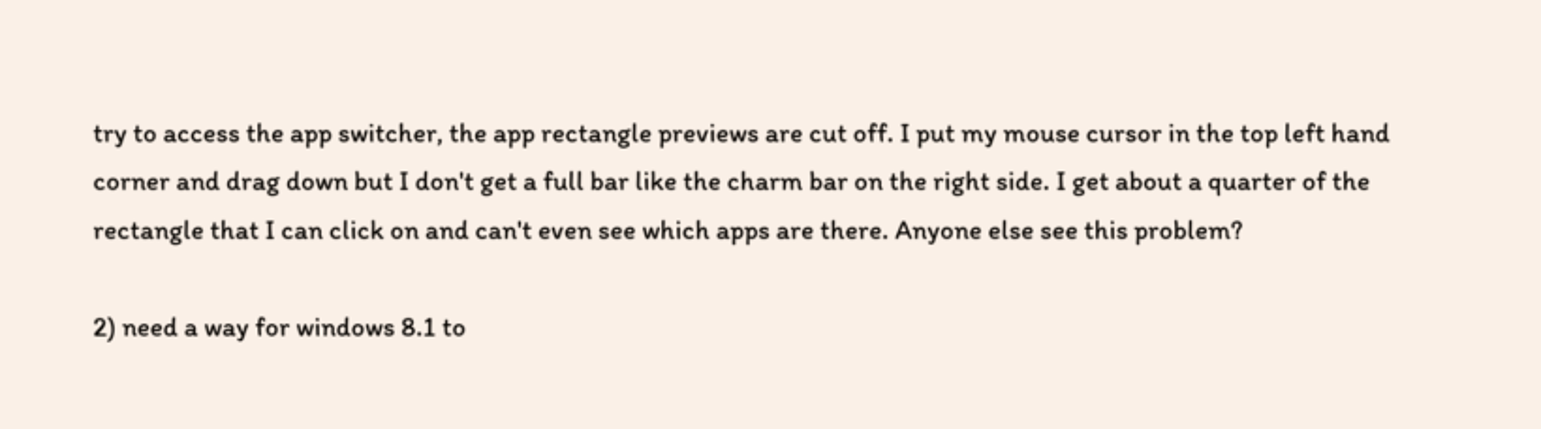try to access the app switcher, the app rectangle previews are cut off. I put my mouse cursor in the top left hand corner and drag down but I don't get a full bar like the charm bar on the right side. I get about a quarter of the rectangle that I can click on and can't even see which apps are there. Anyone else see this problem?

2) need a way for windows 8.1 to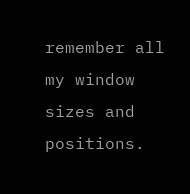remember all my window sizes and positions.